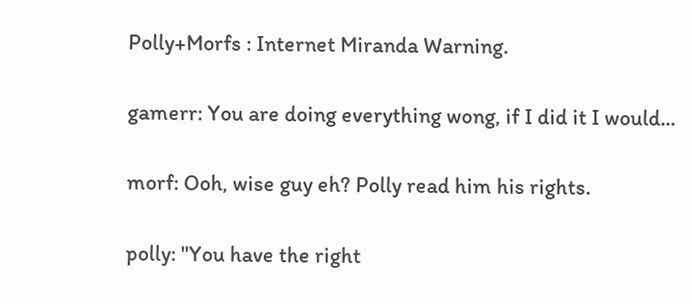Polly+Morfs : Internet Miranda Warning.

gamerr: You are doing everything wong, if I did it I would...

morf: Ooh, wise guy eh? Polly read him his rights.

polly: "You have the right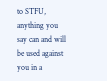to STFU, anything you say can and will be used against you in a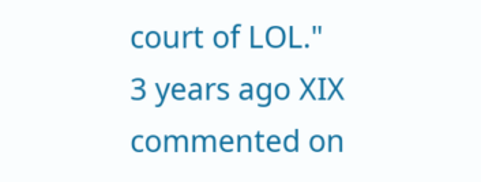court of LOL."
3 years ago XIX commented on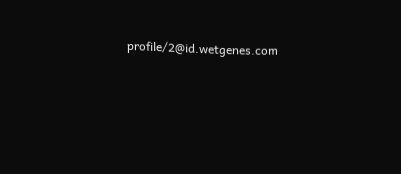profile/2@id.wetgenes.com